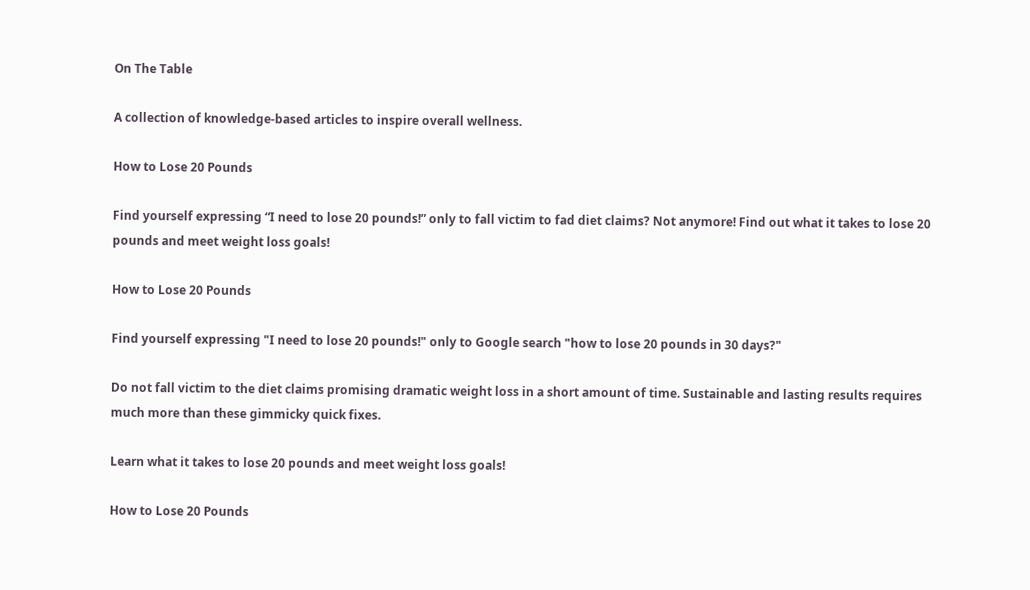On The Table

A collection of knowledge-based articles to inspire overall wellness.

How to Lose 20 Pounds

Find yourself expressing “I need to lose 20 pounds!” only to fall victim to fad diet claims? Not anymore! Find out what it takes to lose 20 pounds and meet weight loss goals!

How to Lose 20 Pounds

Find yourself expressing "I need to lose 20 pounds!" only to Google search "how to lose 20 pounds in 30 days?"

Do not fall victim to the diet claims promising dramatic weight loss in a short amount of time. Sustainable and lasting results requires much more than these gimmicky quick fixes.

Learn what it takes to lose 20 pounds and meet weight loss goals!

How to Lose 20 Pounds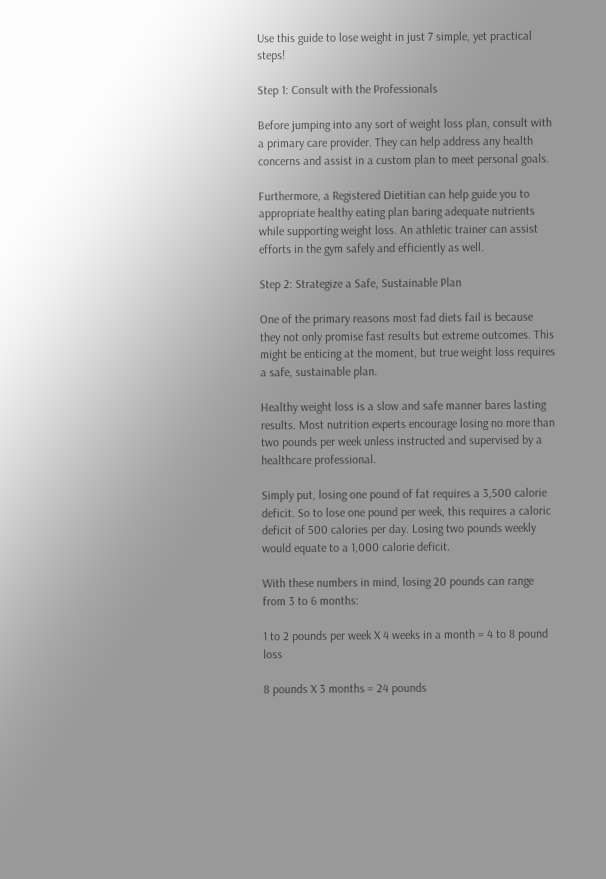Use this guide to lose weight in just 7 simple, yet practical steps!

Step 1: Consult with the Professionals

Before jumping into any sort of weight loss plan, consult with a primary care provider. They can help address any health concerns and assist in a custom plan to meet personal goals.

Furthermore, a Registered Dietitian can help guide you to appropriate healthy eating plan baring adequate nutrients while supporting weight loss. An athletic trainer can assist efforts in the gym safely and efficiently as well.

Step 2: Strategize a Safe, Sustainable Plan

One of the primary reasons most fad diets fail is because they not only promise fast results but extreme outcomes. This might be enticing at the moment, but true weight loss requires a safe, sustainable plan.

Healthy weight loss is a slow and safe manner bares lasting results. Most nutrition experts encourage losing no more than two pounds per week unless instructed and supervised by a healthcare professional.

Simply put, losing one pound of fat requires a 3,500 calorie deficit. So to lose one pound per week, this requires a caloric deficit of 500 calories per day. Losing two pounds weekly would equate to a 1,000 calorie deficit.

With these numbers in mind, losing 20 pounds can range from 3 to 6 months:

1 to 2 pounds per week X 4 weeks in a month = 4 to 8 pound loss

8 pounds X 3 months = 24 pounds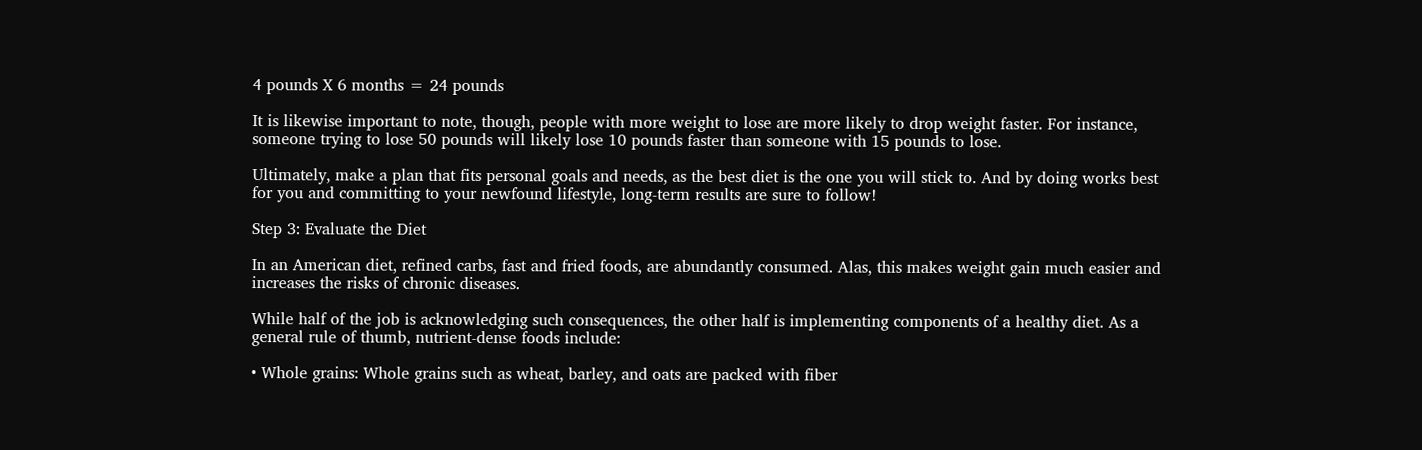4 pounds X 6 months = 24 pounds

It is likewise important to note, though, people with more weight to lose are more likely to drop weight faster. For instance, someone trying to lose 50 pounds will likely lose 10 pounds faster than someone with 15 pounds to lose.

Ultimately, make a plan that fits personal goals and needs, as the best diet is the one you will stick to. And by doing works best for you and committing to your newfound lifestyle, long-term results are sure to follow!

Step 3: Evaluate the Diet

In an American diet, refined carbs, fast and fried foods, are abundantly consumed. Alas, this makes weight gain much easier and increases the risks of chronic diseases.

While half of the job is acknowledging such consequences, the other half is implementing components of a healthy diet. As a general rule of thumb, nutrient-dense foods include:

• Whole grains: Whole grains such as wheat, barley, and oats are packed with fiber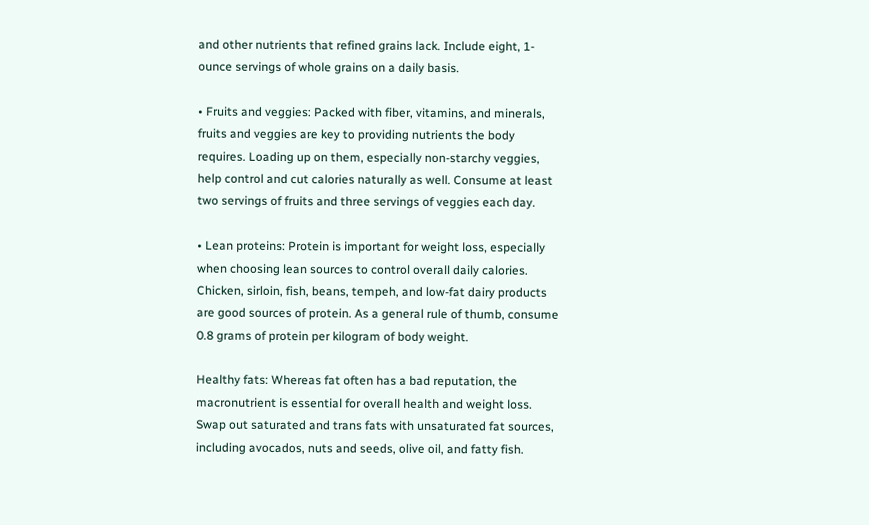and other nutrients that refined grains lack. Include eight, 1-ounce servings of whole grains on a daily basis.

• Fruits and veggies: Packed with fiber, vitamins, and minerals, fruits and veggies are key to providing nutrients the body requires. Loading up on them, especially non-starchy veggies, help control and cut calories naturally as well. Consume at least two servings of fruits and three servings of veggies each day.

• Lean proteins: Protein is important for weight loss, especially when choosing lean sources to control overall daily calories. Chicken, sirloin, fish, beans, tempeh, and low-fat dairy products are good sources of protein. As a general rule of thumb, consume 0.8 grams of protein per kilogram of body weight.

Healthy fats: Whereas fat often has a bad reputation, the macronutrient is essential for overall health and weight loss. Swap out saturated and trans fats with unsaturated fat sources, including avocados, nuts and seeds, olive oil, and fatty fish.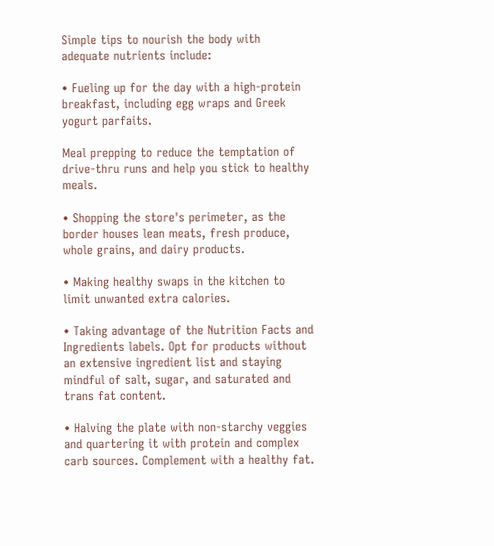Simple tips to nourish the body with adequate nutrients include:

• Fueling up for the day with a high-protein breakfast, including egg wraps and Greek yogurt parfaits.

Meal prepping to reduce the temptation of drive-thru runs and help you stick to healthy meals.

• Shopping the store's perimeter, as the border houses lean meats, fresh produce, whole grains, and dairy products.

• Making healthy swaps in the kitchen to limit unwanted extra calories.

• Taking advantage of the Nutrition Facts and Ingredients labels. Opt for products without an extensive ingredient list and staying mindful of salt, sugar, and saturated and trans fat content.

• Halving the plate with non-starchy veggies and quartering it with protein and complex carb sources. Complement with a healthy fat.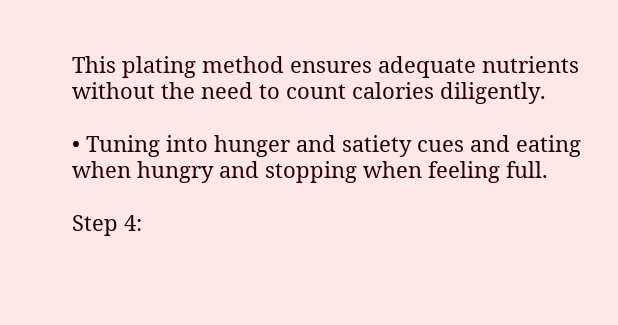This plating method ensures adequate nutrients without the need to count calories diligently.

• Tuning into hunger and satiety cues and eating when hungry and stopping when feeling full.

Step 4: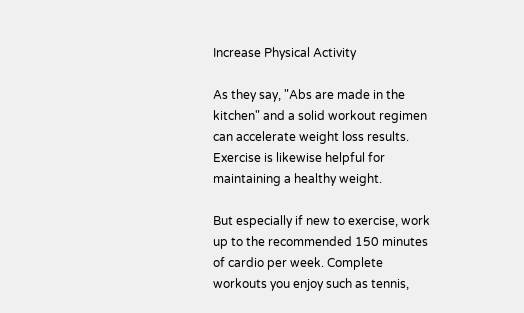Increase Physical Activity

As they say, "Abs are made in the kitchen" and a solid workout regimen can accelerate weight loss results. Exercise is likewise helpful for maintaining a healthy weight.

But especially if new to exercise, work up to the recommended 150 minutes of cardio per week. Complete workouts you enjoy such as tennis,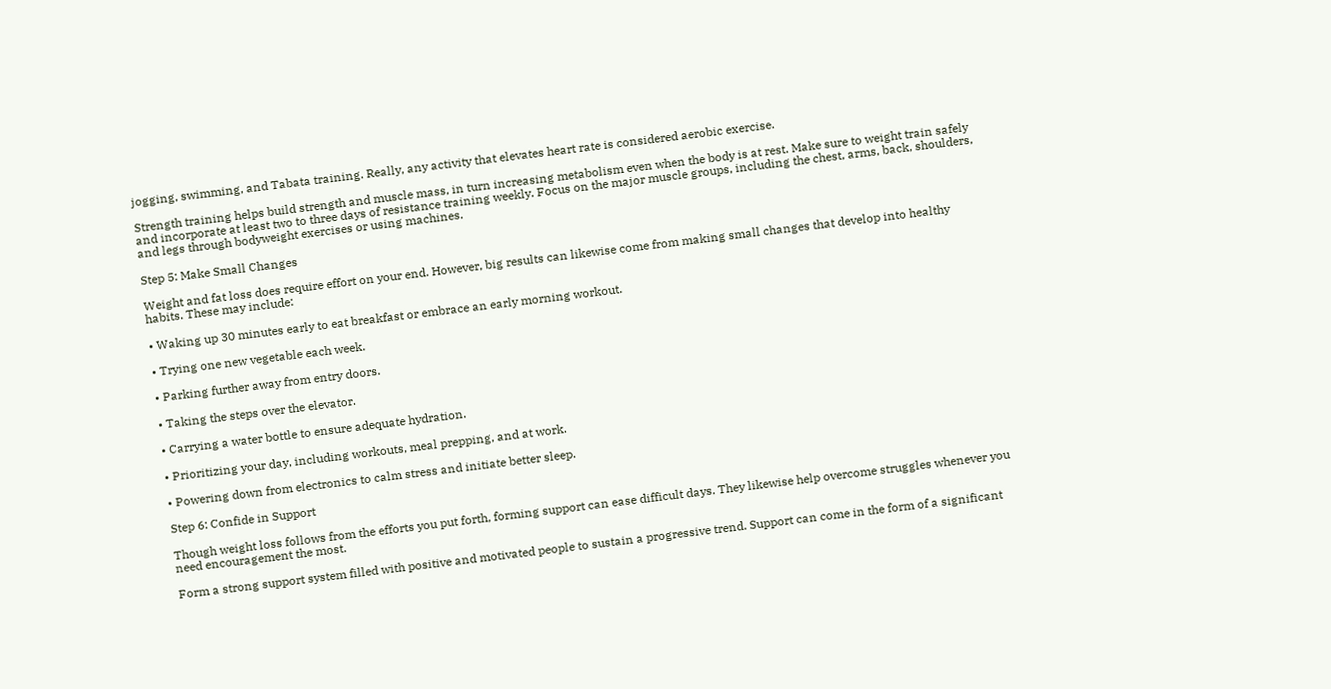jogging, swimming, and Tabata training. Really, any activity that elevates heart rate is considered aerobic exercise.

Strength training helps build strength and muscle mass, in turn increasing metabolism even when the body is at rest. Make sure to weight train safely and incorporate at least two to three days of resistance training weekly. Focus on the major muscle groups, including the chest, arms, back, shoulders, and legs through bodyweight exercises or using machines.

Step 5: Make Small Changes

Weight and fat loss does require effort on your end. However, big results can likewise come from making small changes that develop into healthy habits. These may include:

• Waking up 30 minutes early to eat breakfast or embrace an early morning workout.

• Trying one new vegetable each week.

• Parking further away from entry doors.

• Taking the steps over the elevator.

• Carrying a water bottle to ensure adequate hydration.

• Prioritizing your day, including workouts, meal prepping, and at work.

• Powering down from electronics to calm stress and initiate better sleep.

Step 6: Confide in Support

Though weight loss follows from the efforts you put forth, forming support can ease difficult days. They likewise help overcome struggles whenever you need encouragement the most.

Form a strong support system filled with positive and motivated people to sustain a progressive trend. Support can come in the form of a significant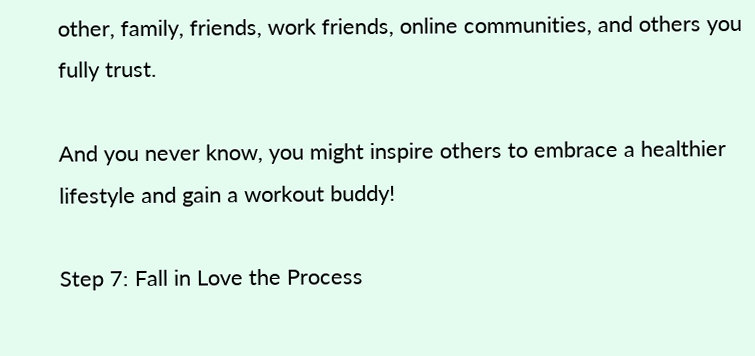other, family, friends, work friends, online communities, and others you fully trust.

And you never know, you might inspire others to embrace a healthier lifestyle and gain a workout buddy!

Step 7: Fall in Love the Process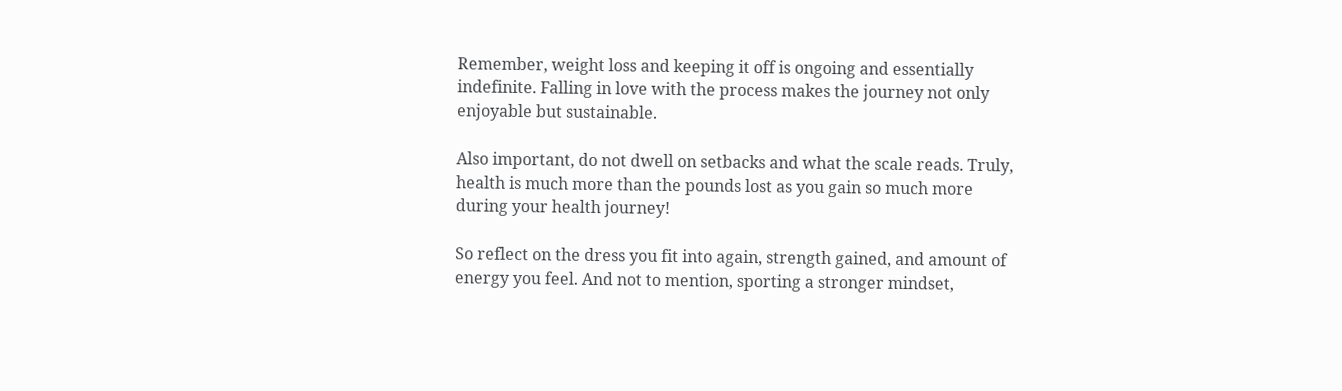Remember, weight loss and keeping it off is ongoing and essentially indefinite. Falling in love with the process makes the journey not only enjoyable but sustainable.

Also important, do not dwell on setbacks and what the scale reads. Truly, health is much more than the pounds lost as you gain so much more during your health journey!

So reflect on the dress you fit into again, strength gained, and amount of energy you feel. And not to mention, sporting a stronger mindset,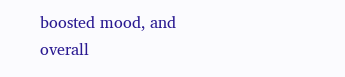boosted mood, and overall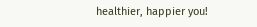healthier, happier you!